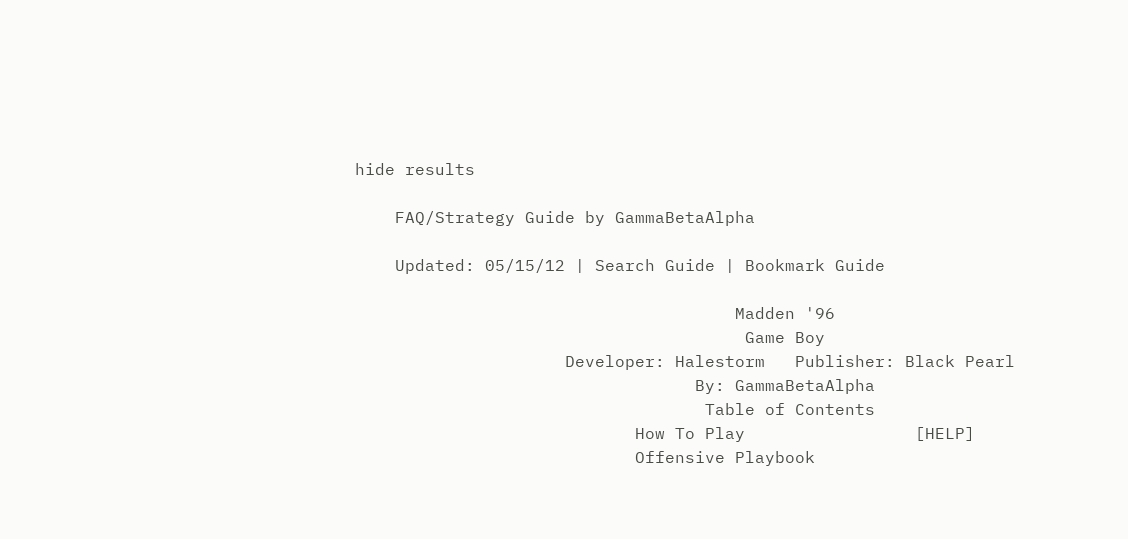hide results

    FAQ/Strategy Guide by GammaBetaAlpha

    Updated: 05/15/12 | Search Guide | Bookmark Guide

                                      Madden '96
                                       Game Boy
                     Developer: Halestorm   Publisher: Black Pearl
                                  By: GammaBetaAlpha
                                   Table of Contents
                            How To Play                 [HELP]
                            Offensive Playbook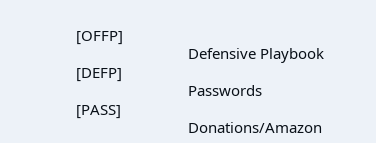[OFFP]
                            Defensive Playbook          [DEFP]
                            Passwords                   [PASS]
                            Donations/Amazon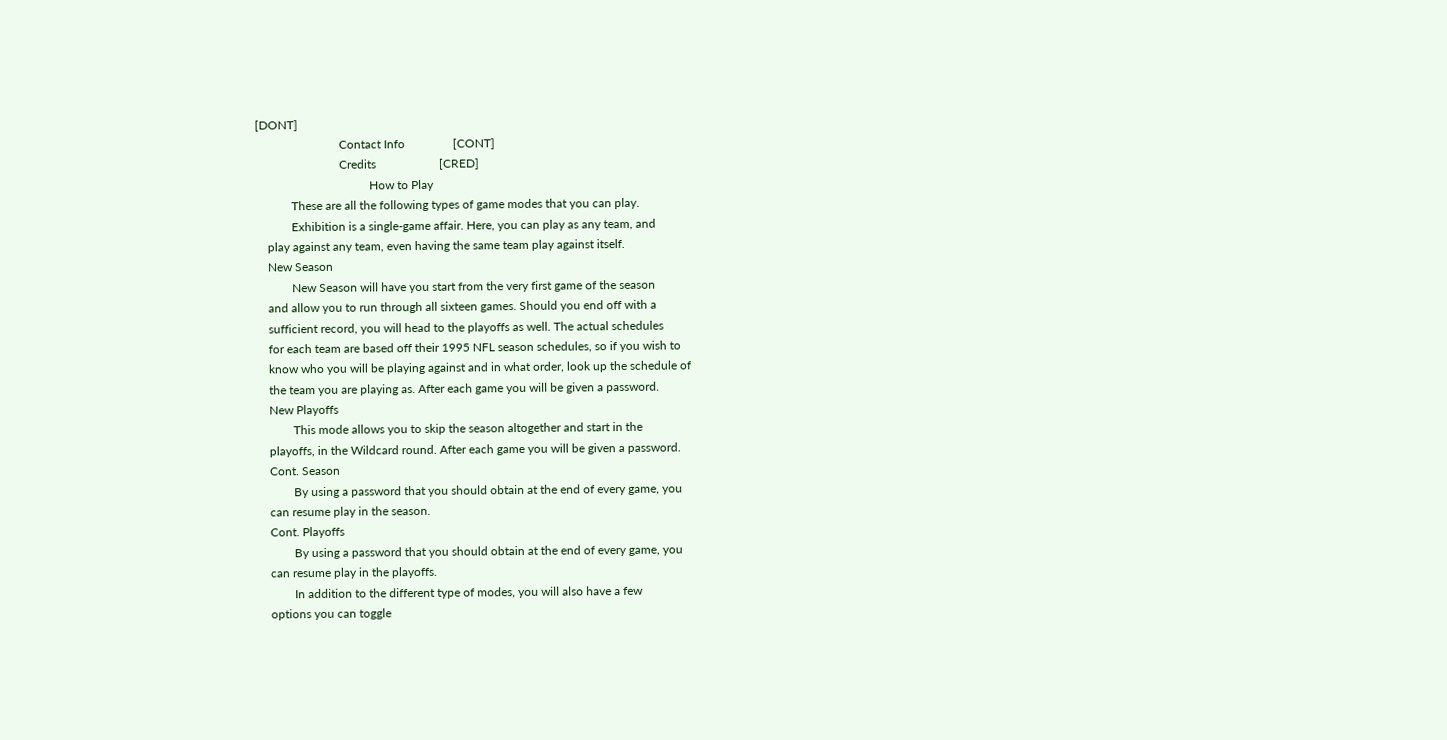[DONT]
                            Contact Info                [CONT]
                            Credits                     [CRED]
                                      How to Play
            These are all the following types of game modes that you can play.
            Exhibition is a single-game affair. Here, you can play as any team, and
    play against any team, even having the same team play against itself.
    New Season
            New Season will have you start from the very first game of the season
    and allow you to run through all sixteen games. Should you end off with a
    sufficient record, you will head to the playoffs as well. The actual schedules
    for each team are based off their 1995 NFL season schedules, so if you wish to
    know who you will be playing against and in what order, look up the schedule of
    the team you are playing as. After each game you will be given a password.
    New Playoffs
            This mode allows you to skip the season altogether and start in the
    playoffs, in the Wildcard round. After each game you will be given a password.
    Cont. Season
            By using a password that you should obtain at the end of every game, you
    can resume play in the season.
    Cont. Playoffs
            By using a password that you should obtain at the end of every game, you
    can resume play in the playoffs.
            In addition to the different type of modes, you will also have a few
    options you can toggle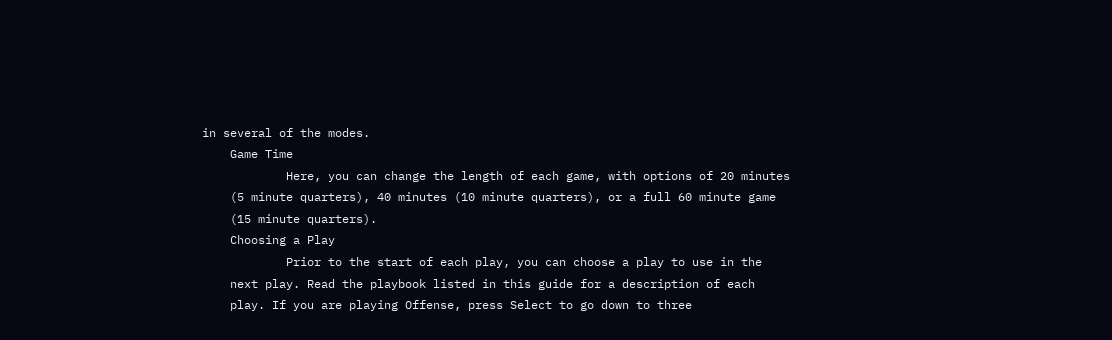in several of the modes.
    Game Time
            Here, you can change the length of each game, with options of 20 minutes
    (5 minute quarters), 40 minutes (10 minute quarters), or a full 60 minute game
    (15 minute quarters).
    Choosing a Play
            Prior to the start of each play, you can choose a play to use in the
    next play. Read the playbook listed in this guide for a description of each
    play. If you are playing Offense, press Select to go down to three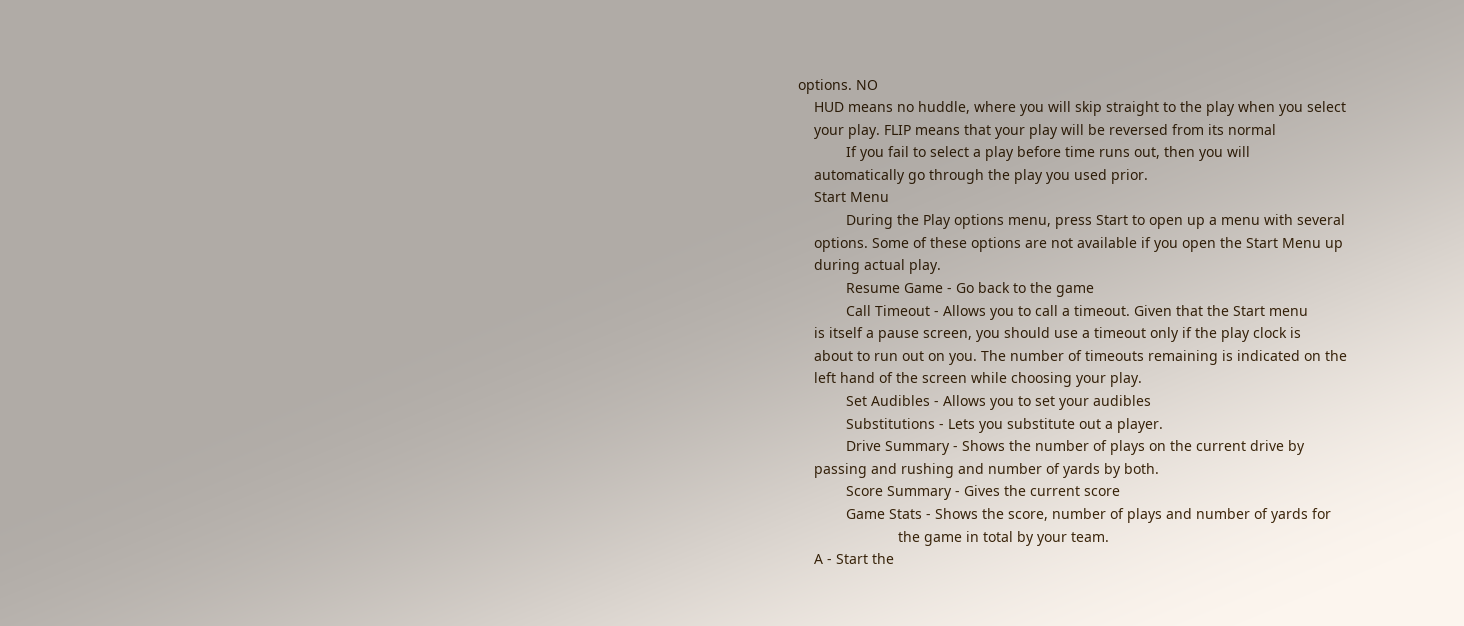options. NO
    HUD means no huddle, where you will skip straight to the play when you select
    your play. FLIP means that your play will be reversed from its normal
            If you fail to select a play before time runs out, then you will
    automatically go through the play you used prior.
    Start Menu
            During the Play options menu, press Start to open up a menu with several
    options. Some of these options are not available if you open the Start Menu up
    during actual play.
            Resume Game - Go back to the game
            Call Timeout - Allows you to call a timeout. Given that the Start menu
    is itself a pause screen, you should use a timeout only if the play clock is
    about to run out on you. The number of timeouts remaining is indicated on the
    left hand of the screen while choosing your play.
            Set Audibles - Allows you to set your audibles
            Substitutions - Lets you substitute out a player.
            Drive Summary - Shows the number of plays on the current drive by
    passing and rushing and number of yards by both.
            Score Summary - Gives the current score
            Game Stats - Shows the score, number of plays and number of yards for
                         the game in total by your team.
    A - Start the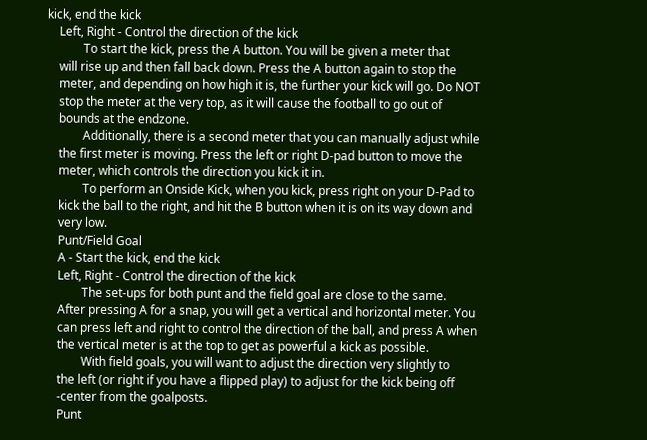kick, end the kick
    Left, Right - Control the direction of the kick
            To start the kick, press the A button. You will be given a meter that
    will rise up and then fall back down. Press the A button again to stop the
    meter, and depending on how high it is, the further your kick will go. Do NOT
    stop the meter at the very top, as it will cause the football to go out of
    bounds at the endzone.
            Additionally, there is a second meter that you can manually adjust while
    the first meter is moving. Press the left or right D-pad button to move the
    meter, which controls the direction you kick it in.
            To perform an Onside Kick, when you kick, press right on your D-Pad to
    kick the ball to the right, and hit the B button when it is on its way down and
    very low.
    Punt/Field Goal
    A - Start the kick, end the kick
    Left, Right - Control the direction of the kick
            The set-ups for both punt and the field goal are close to the same.
    After pressing A for a snap, you will get a vertical and horizontal meter. You
    can press left and right to control the direction of the ball, and press A when
    the vertical meter is at the top to get as powerful a kick as possible.
            With field goals, you will want to adjust the direction very slightly to
    the left (or right if you have a flipped play) to adjust for the kick being off
    -center from the goalposts.
    Punt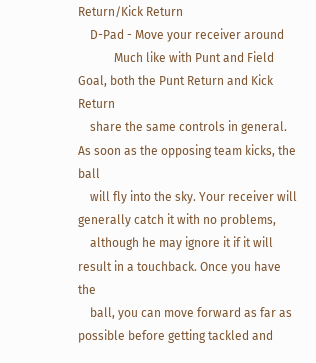Return/Kick Return
    D-Pad - Move your receiver around
            Much like with Punt and Field Goal, both the Punt Return and Kick Return
    share the same controls in general. As soon as the opposing team kicks, the ball
    will fly into the sky. Your receiver will generally catch it with no problems,
    although he may ignore it if it will result in a touchback. Once you have the
    ball, you can move forward as far as possible before getting tackled and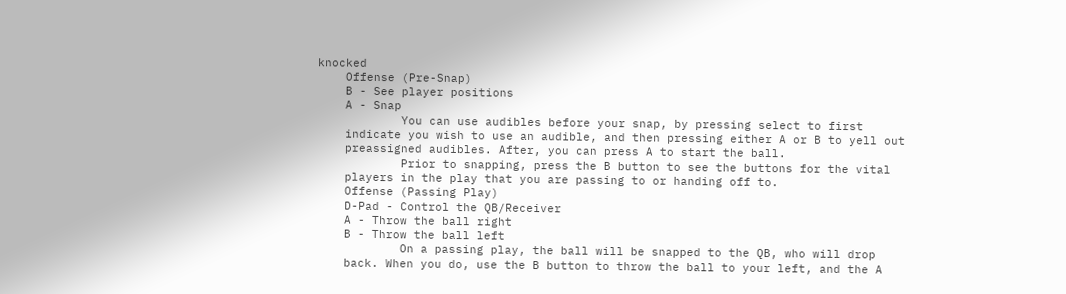knocked
    Offense (Pre-Snap)
    B - See player positions
    A - Snap
            You can use audibles before your snap, by pressing select to first
    indicate you wish to use an audible, and then pressing either A or B to yell out
    preassigned audibles. After, you can press A to start the ball.
            Prior to snapping, press the B button to see the buttons for the vital
    players in the play that you are passing to or handing off to.
    Offense (Passing Play)
    D-Pad - Control the QB/Receiver
    A - Throw the ball right
    B - Throw the ball left
            On a passing play, the ball will be snapped to the QB, who will drop
    back. When you do, use the B button to throw the ball to your left, and the A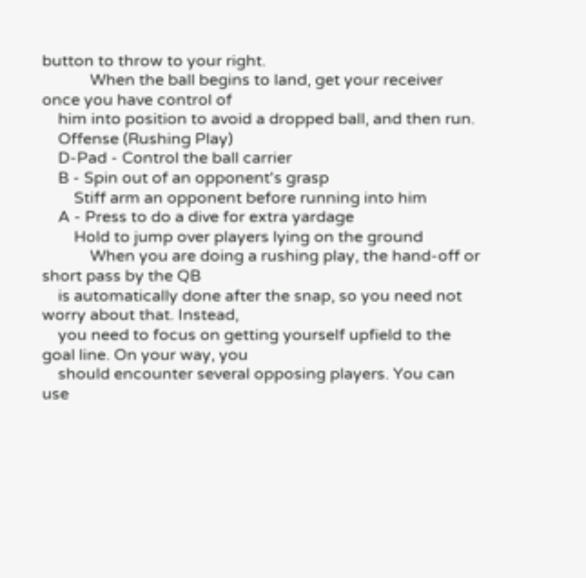button to throw to your right.
            When the ball begins to land, get your receiver once you have control of
    him into position to avoid a dropped ball, and then run.
    Offense (Rushing Play)
    D-Pad - Control the ball carrier
    B - Spin out of an opponent's grasp
        Stiff arm an opponent before running into him
    A - Press to do a dive for extra yardage
        Hold to jump over players lying on the ground
            When you are doing a rushing play, the hand-off or short pass by the QB
    is automatically done after the snap, so you need not worry about that. Instead,
    you need to focus on getting yourself upfield to the goal line. On your way, you
    should encounter several opposing players. You can use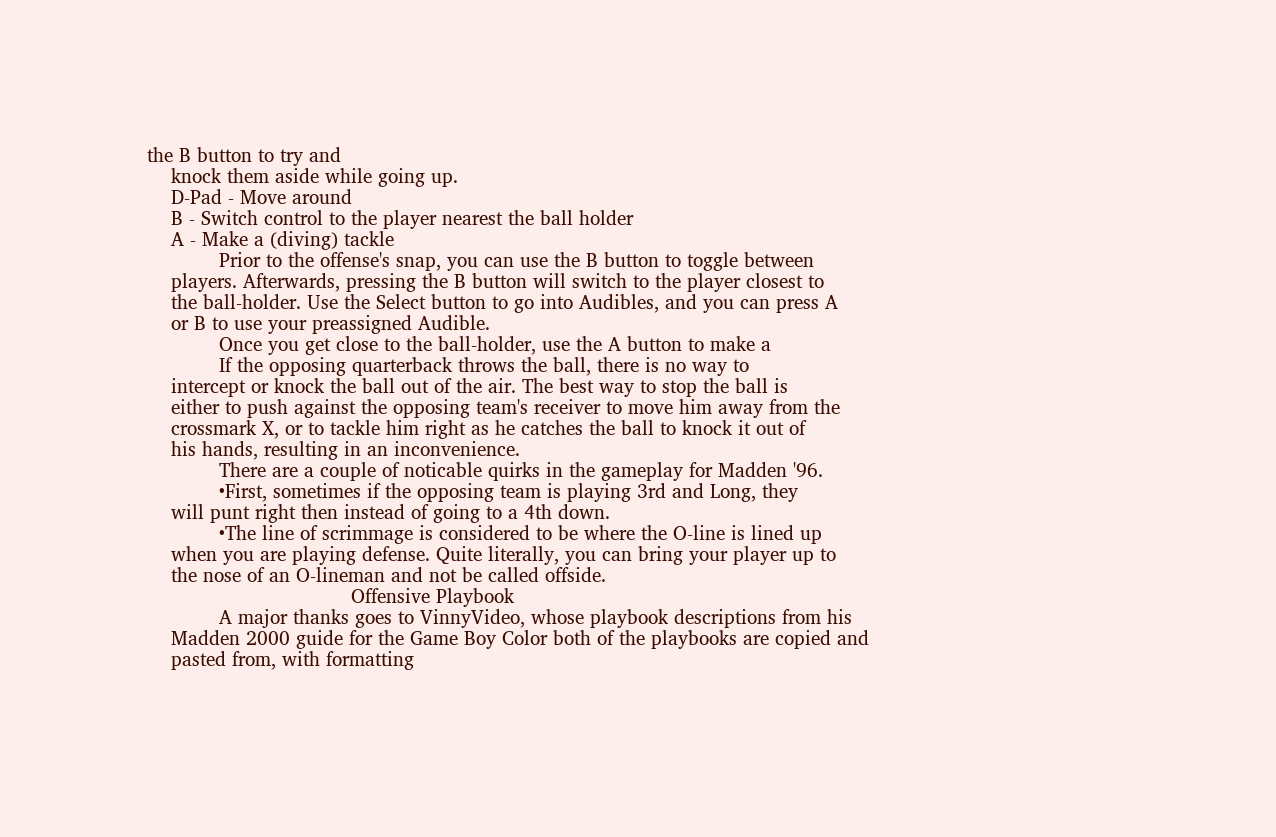the B button to try and
    knock them aside while going up.
    D-Pad - Move around
    B - Switch control to the player nearest the ball holder
    A - Make a (diving) tackle
            Prior to the offense's snap, you can use the B button to toggle between
    players. Afterwards, pressing the B button will switch to the player closest to
    the ball-holder. Use the Select button to go into Audibles, and you can press A
    or B to use your preassigned Audible.
            Once you get close to the ball-holder, use the A button to make a
            If the opposing quarterback throws the ball, there is no way to
    intercept or knock the ball out of the air. The best way to stop the ball is
    either to push against the opposing team's receiver to move him away from the
    crossmark X, or to tackle him right as he catches the ball to knock it out of
    his hands, resulting in an inconvenience.
            There are a couple of noticable quirks in the gameplay for Madden '96.
            •First, sometimes if the opposing team is playing 3rd and Long, they
    will punt right then instead of going to a 4th down.
            •The line of scrimmage is considered to be where the O-line is lined up
    when you are playing defense. Quite literally, you can bring your player up to
    the nose of an O-lineman and not be called offside.
                                  Offensive Playbook
            A major thanks goes to VinnyVideo, whose playbook descriptions from his
    Madden 2000 guide for the Game Boy Color both of the playbooks are copied and
    pasted from, with formatting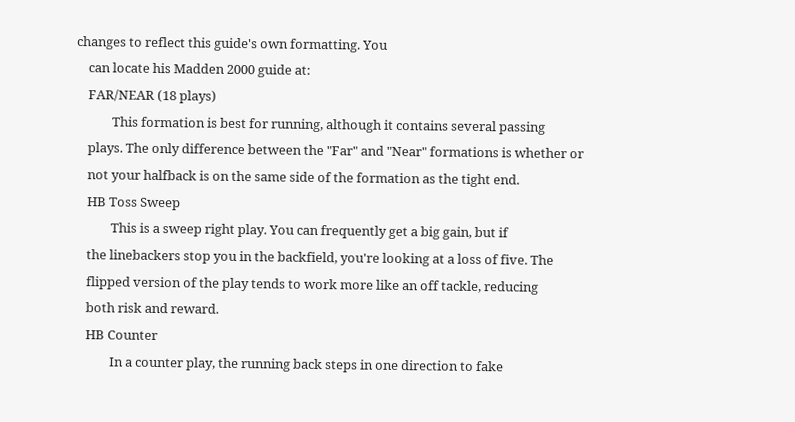changes to reflect this guide's own formatting. You
    can locate his Madden 2000 guide at:
    FAR/NEAR (18 plays)
            This formation is best for running, although it contains several passing
    plays. The only difference between the "Far" and "Near" formations is whether or
    not your halfback is on the same side of the formation as the tight end.
    HB Toss Sweep
            This is a sweep right play. You can frequently get a big gain, but if
    the linebackers stop you in the backfield, you're looking at a loss of five. The
    flipped version of the play tends to work more like an off tackle, reducing
    both risk and reward.
    HB Counter
            In a counter play, the running back steps in one direction to fake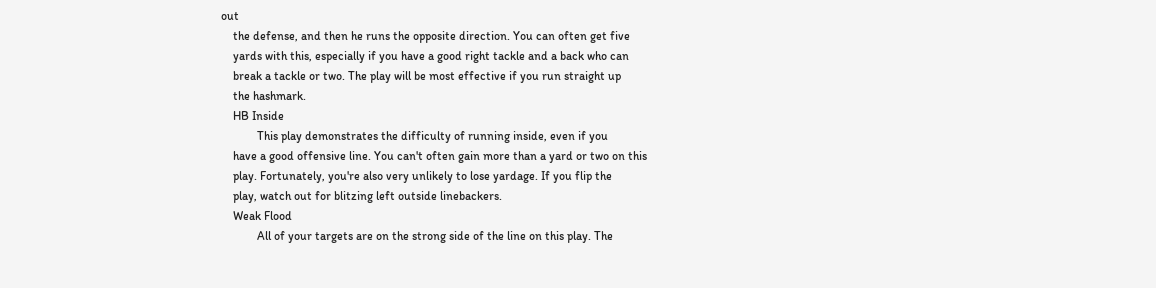out
    the defense, and then he runs the opposite direction. You can often get five
    yards with this, especially if you have a good right tackle and a back who can
    break a tackle or two. The play will be most effective if you run straight up
    the hashmark.
    HB Inside
            This play demonstrates the difficulty of running inside, even if you
    have a good offensive line. You can't often gain more than a yard or two on this
    play. Fortunately, you're also very unlikely to lose yardage. If you flip the
    play, watch out for blitzing left outside linebackers.
    Weak Flood
            All of your targets are on the strong side of the line on this play. The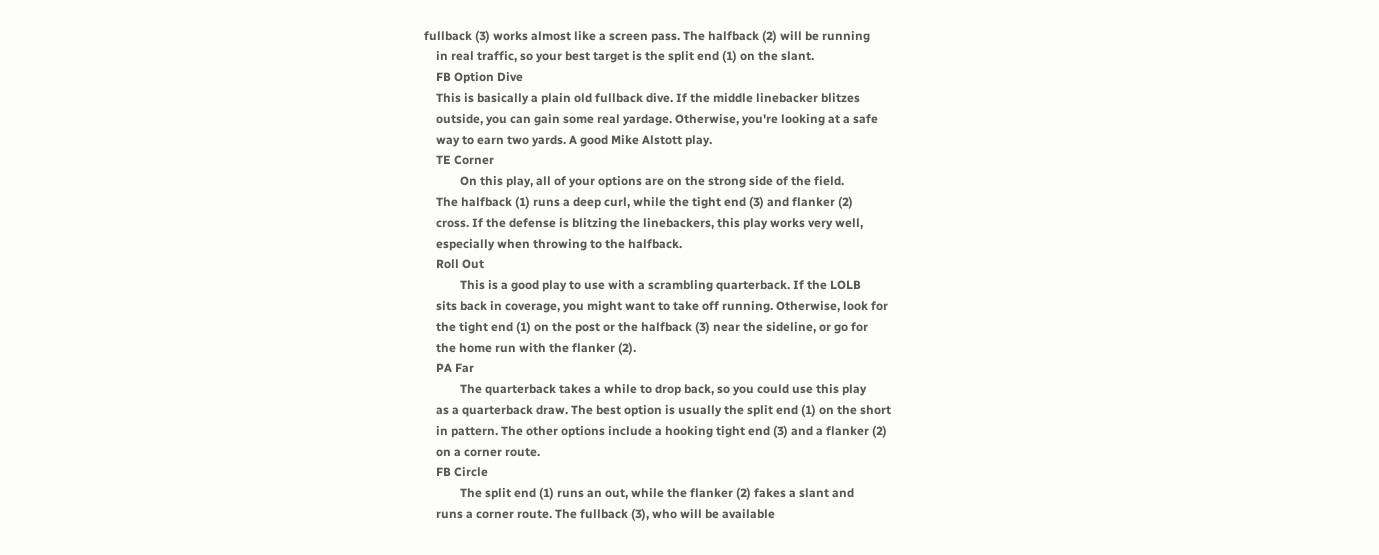fullback (3) works almost like a screen pass. The halfback (2) will be running
    in real traffic, so your best target is the split end (1) on the slant.
    FB Option Dive
    This is basically a plain old fullback dive. If the middle linebacker blitzes
    outside, you can gain some real yardage. Otherwise, you're looking at a safe
    way to earn two yards. A good Mike Alstott play.
    TE Corner
            On this play, all of your options are on the strong side of the field.
    The halfback (1) runs a deep curl, while the tight end (3) and flanker (2)
    cross. If the defense is blitzing the linebackers, this play works very well,
    especially when throwing to the halfback.
    Roll Out
            This is a good play to use with a scrambling quarterback. If the LOLB
    sits back in coverage, you might want to take off running. Otherwise, look for
    the tight end (1) on the post or the halfback (3) near the sideline, or go for
    the home run with the flanker (2).
    PA Far
            The quarterback takes a while to drop back, so you could use this play
    as a quarterback draw. The best option is usually the split end (1) on the short
    in pattern. The other options include a hooking tight end (3) and a flanker (2)
    on a corner route.
    FB Circle
            The split end (1) runs an out, while the flanker (2) fakes a slant and
    runs a corner route. The fullback (3), who will be available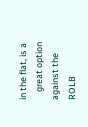in the flat, is a
    great option against the ROLB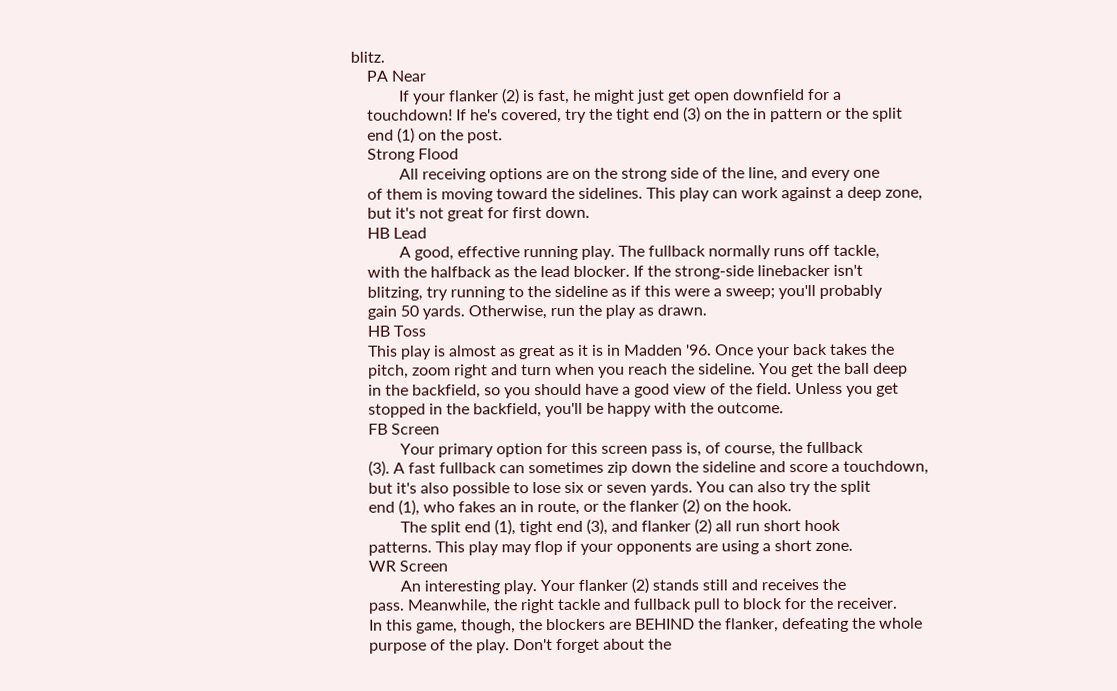blitz.
    PA Near
            If your flanker (2) is fast, he might just get open downfield for a
    touchdown! If he's covered, try the tight end (3) on the in pattern or the split
    end (1) on the post.
    Strong Flood
            All receiving options are on the strong side of the line, and every one
    of them is moving toward the sidelines. This play can work against a deep zone,
    but it's not great for first down.
    HB Lead
            A good, effective running play. The fullback normally runs off tackle,
    with the halfback as the lead blocker. If the strong-side linebacker isn't
    blitzing, try running to the sideline as if this were a sweep; you'll probably
    gain 50 yards. Otherwise, run the play as drawn.
    HB Toss
    This play is almost as great as it is in Madden '96. Once your back takes the
    pitch, zoom right and turn when you reach the sideline. You get the ball deep
    in the backfield, so you should have a good view of the field. Unless you get
    stopped in the backfield, you'll be happy with the outcome.
    FB Screen
            Your primary option for this screen pass is, of course, the fullback
    (3). A fast fullback can sometimes zip down the sideline and score a touchdown,
    but it's also possible to lose six or seven yards. You can also try the split
    end (1), who fakes an in route, or the flanker (2) on the hook.
            The split end (1), tight end (3), and flanker (2) all run short hook
    patterns. This play may flop if your opponents are using a short zone.
    WR Screen
            An interesting play. Your flanker (2) stands still and receives the
    pass. Meanwhile, the right tackle and fullback pull to block for the receiver.
    In this game, though, the blockers are BEHIND the flanker, defeating the whole
    purpose of the play. Don't forget about the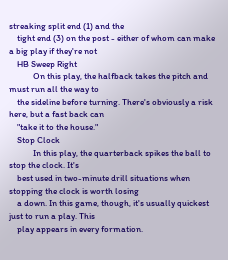streaking split end (1) and the
    tight end (3) on the post - either of whom can make a big play if they're not
    HB Sweep Right
            On this play, the halfback takes the pitch and must run all the way to
    the sideline before turning. There's obviously a risk here, but a fast back can
    "take it to the house."
    Stop Clock
            In this play, the quarterback spikes the ball to stop the clock. It's
    best used in two-minute drill situations when stopping the clock is worth losing
    a down. In this game, though, it's usually quickest just to run a play. This
    play appears in every formation.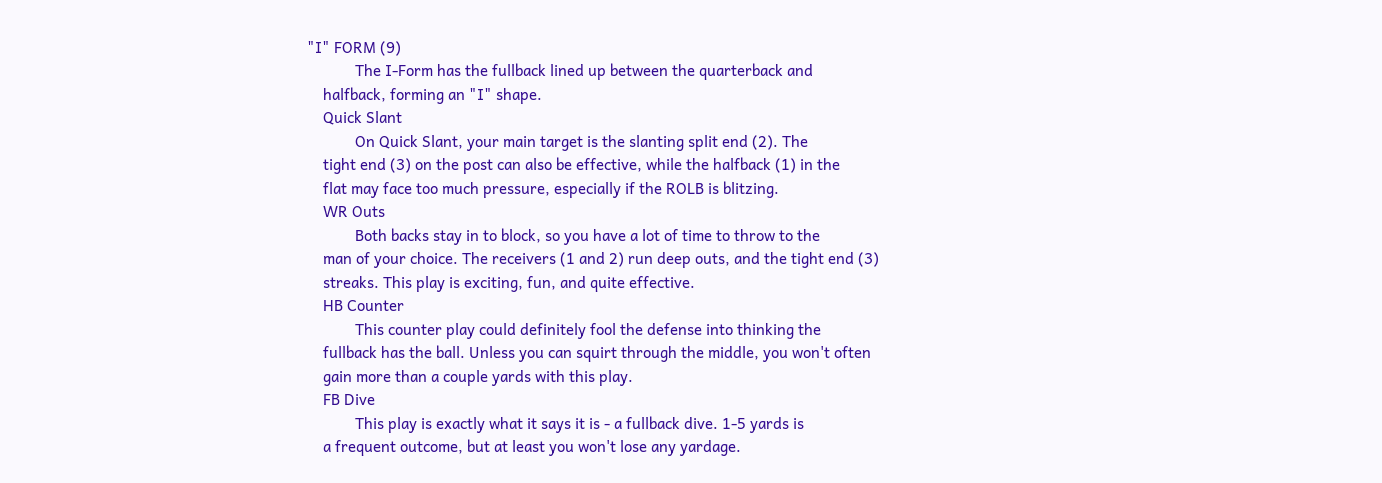"I" FORM (9)
            The I-Form has the fullback lined up between the quarterback and
    halfback, forming an "I" shape.
    Quick Slant
            On Quick Slant, your main target is the slanting split end (2). The
    tight end (3) on the post can also be effective, while the halfback (1) in the
    flat may face too much pressure, especially if the ROLB is blitzing.
    WR Outs
            Both backs stay in to block, so you have a lot of time to throw to the
    man of your choice. The receivers (1 and 2) run deep outs, and the tight end (3)
    streaks. This play is exciting, fun, and quite effective.
    HB Counter
            This counter play could definitely fool the defense into thinking the
    fullback has the ball. Unless you can squirt through the middle, you won't often
    gain more than a couple yards with this play.
    FB Dive
            This play is exactly what it says it is - a fullback dive. 1-5 yards is
    a frequent outcome, but at least you won't lose any yardage.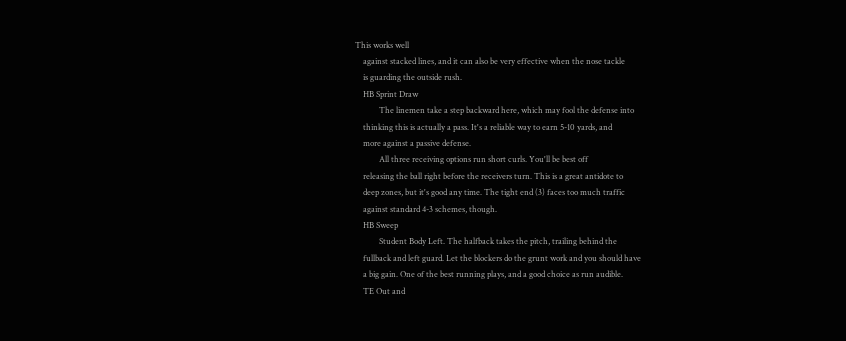This works well
    against stacked lines, and it can also be very effective when the nose tackle
    is guarding the outside rush.
    HB Sprint Draw
            The linemen take a step backward here, which may fool the defense into
    thinking this is actually a pass. It's a reliable way to earn 5-10 yards, and
    more against a passive defense.
            All three receiving options run short curls. You'll be best off
    releasing the ball right before the receivers turn. This is a great antidote to
    deep zones, but it's good any time. The tight end (3) faces too much traffic
    against standard 4-3 schemes, though.
    HB Sweep
            Student Body Left. The halfback takes the pitch, trailing behind the
    fullback and left guard. Let the blockers do the grunt work and you should have
    a big gain. One of the best running plays, and a good choice as run audible.
    TE Out and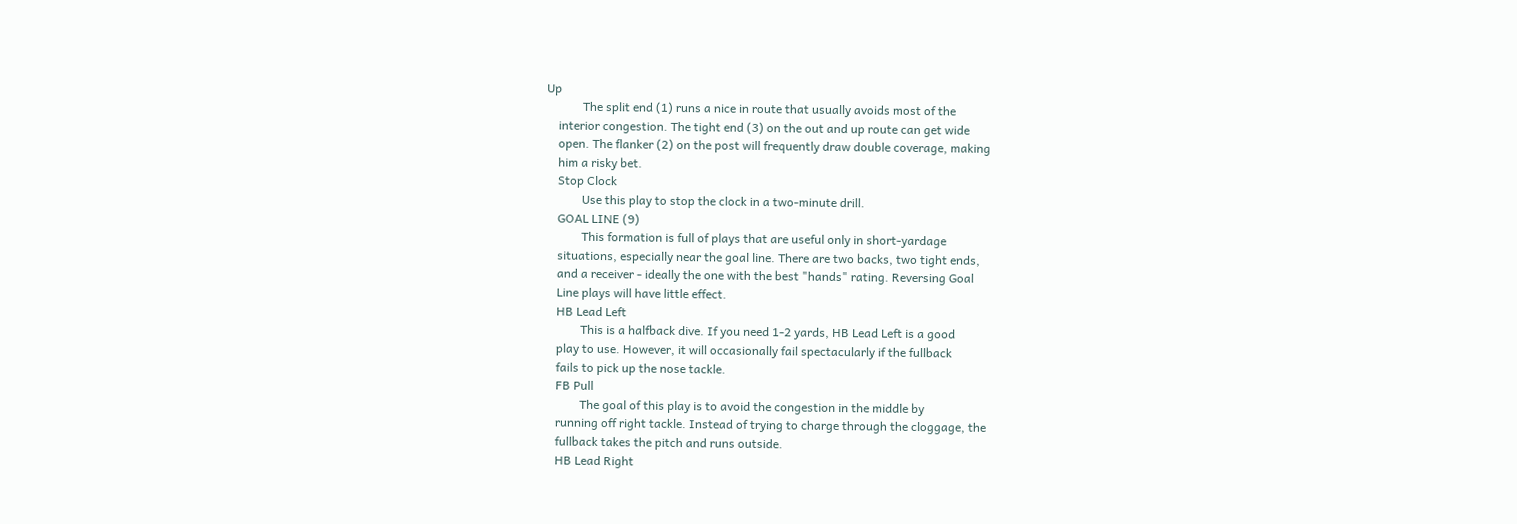Up
            The split end (1) runs a nice in route that usually avoids most of the
    interior congestion. The tight end (3) on the out and up route can get wide
    open. The flanker (2) on the post will frequently draw double coverage, making
    him a risky bet.
    Stop Clock
            Use this play to stop the clock in a two-minute drill.
    GOAL LINE (9)
            This formation is full of plays that are useful only in short-yardage
    situations, especially near the goal line. There are two backs, two tight ends,
    and a receiver - ideally the one with the best "hands" rating. Reversing Goal
    Line plays will have little effect.
    HB Lead Left
            This is a halfback dive. If you need 1-2 yards, HB Lead Left is a good
    play to use. However, it will occasionally fail spectacularly if the fullback
    fails to pick up the nose tackle.
    FB Pull
            The goal of this play is to avoid the congestion in the middle by
    running off right tackle. Instead of trying to charge through the cloggage, the
    fullback takes the pitch and runs outside.
    HB Lead Right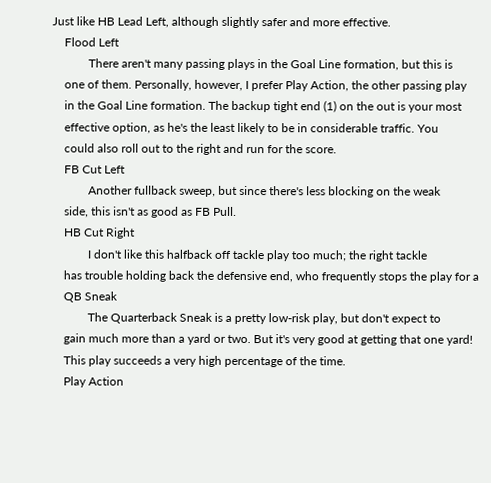Just like HB Lead Left, although slightly safer and more effective.
    Flood Left
            There aren't many passing plays in the Goal Line formation, but this is
    one of them. Personally, however, I prefer Play Action, the other passing play
    in the Goal Line formation. The backup tight end (1) on the out is your most
    effective option, as he's the least likely to be in considerable traffic. You
    could also roll out to the right and run for the score.
    FB Cut Left
            Another fullback sweep, but since there's less blocking on the weak
    side, this isn't as good as FB Pull.
    HB Cut Right
            I don't like this halfback off tackle play too much; the right tackle
    has trouble holding back the defensive end, who frequently stops the play for a
    QB Sneak
            The Quarterback Sneak is a pretty low-risk play, but don't expect to
    gain much more than a yard or two. But it's very good at getting that one yard!
    This play succeeds a very high percentage of the time.
    Play Action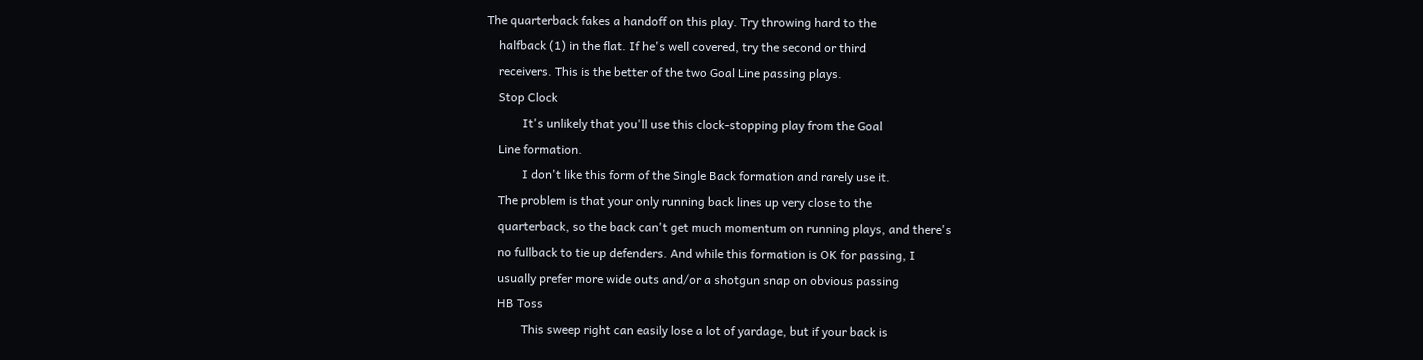The quarterback fakes a handoff on this play. Try throwing hard to the
    halfback (1) in the flat. If he's well covered, try the second or third
    receivers. This is the better of the two Goal Line passing plays.
    Stop Clock
            It's unlikely that you'll use this clock-stopping play from the Goal
    Line formation.
            I don't like this form of the Single Back formation and rarely use it.
    The problem is that your only running back lines up very close to the
    quarterback, so the back can't get much momentum on running plays, and there's
    no fullback to tie up defenders. And while this formation is OK for passing, I
    usually prefer more wide outs and/or a shotgun snap on obvious passing
    HB Toss
            This sweep right can easily lose a lot of yardage, but if your back is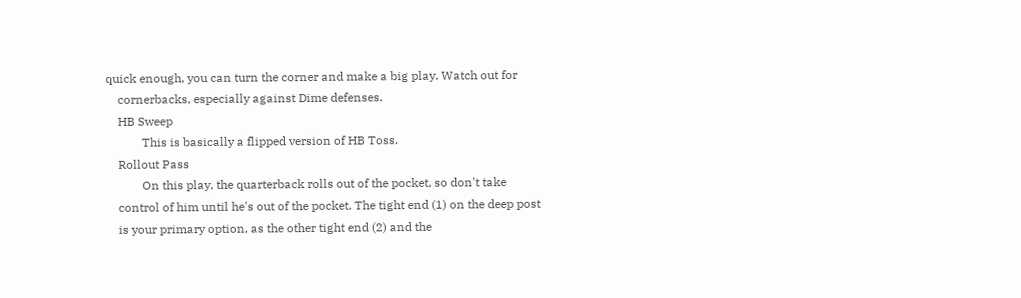quick enough, you can turn the corner and make a big play. Watch out for
    cornerbacks, especially against Dime defenses.
    HB Sweep
            This is basically a flipped version of HB Toss.
    Rollout Pass
            On this play, the quarterback rolls out of the pocket, so don't take
    control of him until he's out of the pocket. The tight end (1) on the deep post
    is your primary option, as the other tight end (2) and the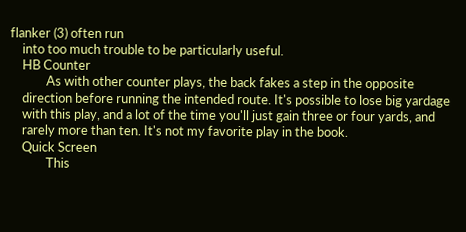flanker (3) often run
    into too much trouble to be particularly useful.
    HB Counter
            As with other counter plays, the back fakes a step in the opposite
    direction before running the intended route. It's possible to lose big yardage
    with this play, and a lot of the time you'll just gain three or four yards, and
    rarely more than ten. It's not my favorite play in the book.
    Quick Screen
            This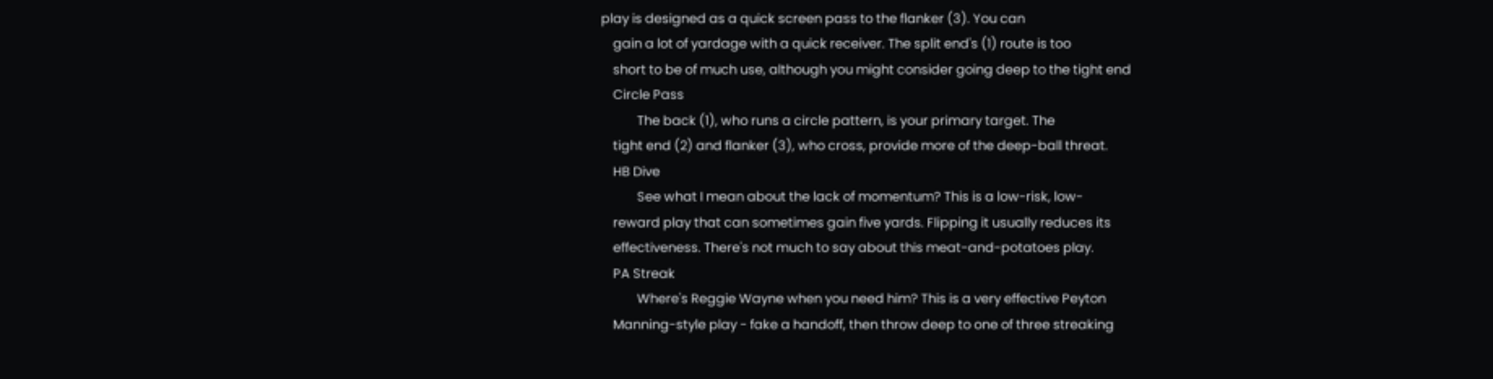play is designed as a quick screen pass to the flanker (3). You can
    gain a lot of yardage with a quick receiver. The split end's (1) route is too
    short to be of much use, although you might consider going deep to the tight end
    Circle Pass
            The back (1), who runs a circle pattern, is your primary target. The
    tight end (2) and flanker (3), who cross, provide more of the deep-ball threat.
    HB Dive
            See what I mean about the lack of momentum? This is a low-risk, low-
    reward play that can sometimes gain five yards. Flipping it usually reduces its
    effectiveness. There's not much to say about this meat-and-potatoes play.
    PA Streak
            Where's Reggie Wayne when you need him? This is a very effective Peyton
    Manning-style play - fake a handoff, then throw deep to one of three streaking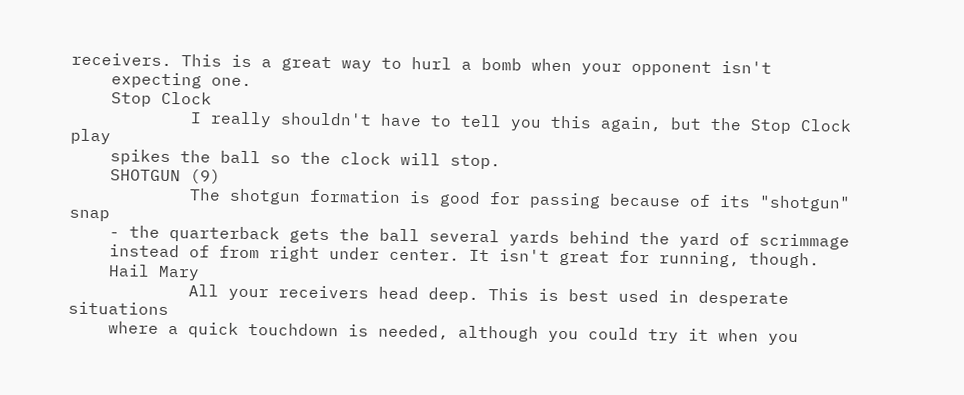receivers. This is a great way to hurl a bomb when your opponent isn't
    expecting one.
    Stop Clock
            I really shouldn't have to tell you this again, but the Stop Clock play
    spikes the ball so the clock will stop.
    SHOTGUN (9)
            The shotgun formation is good for passing because of its "shotgun" snap
    - the quarterback gets the ball several yards behind the yard of scrimmage
    instead of from right under center. It isn't great for running, though.
    Hail Mary
            All your receivers head deep. This is best used in desperate situations
    where a quick touchdown is needed, although you could try it when you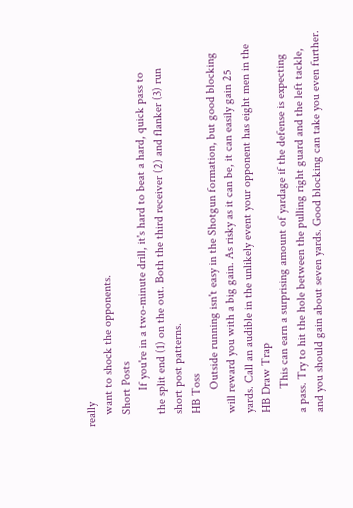really
    want to shock the opponents.
    Short Posts
            If you're in a two-minute drill, it's hard to beat a hard, quick pass to
    the split end (1) on the out. Both the third receiver (2) and flanker (3) run
    short post patterns.
    HB Toss
            Outside running isn't easy in the Shotgun formation, but good blocking
    will reward you with a big gain. As risky as it can be, it can easily gain 25
    yards. Call an audible in the unlikely event your opponent has eight men in the
    HB Draw Trap
            This can earn a surprising amount of yardage if the defense is expecting
    a pass. Try to hit the hole between the pulling right guard and the left tackle,
    and you should gain about seven yards. Good blocking can take you even further.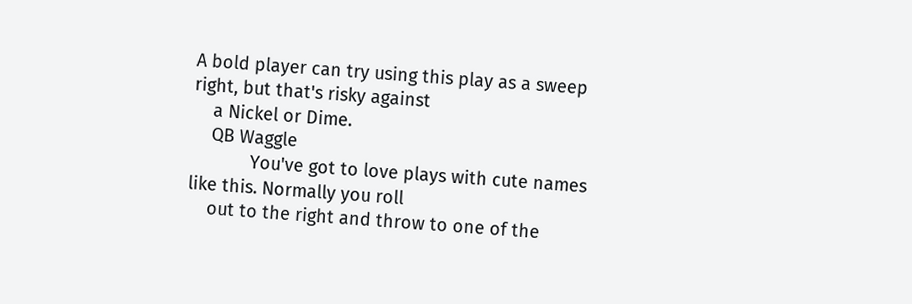A bold player can try using this play as a sweep right, but that's risky against
    a Nickel or Dime.
    QB Waggle
            You've got to love plays with cute names like this. Normally you roll
    out to the right and throw to one of the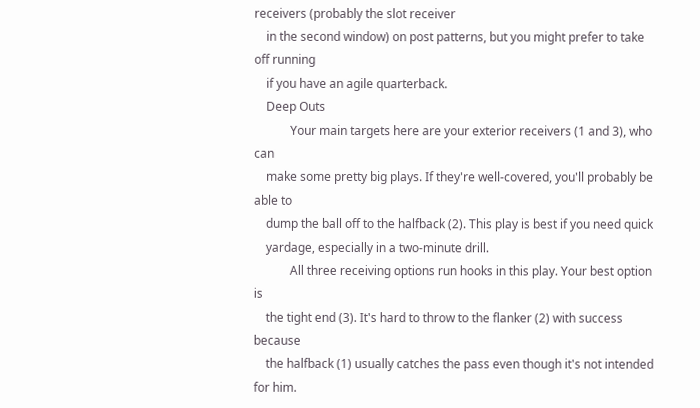receivers (probably the slot receiver
    in the second window) on post patterns, but you might prefer to take off running
    if you have an agile quarterback.
    Deep Outs
            Your main targets here are your exterior receivers (1 and 3), who can
    make some pretty big plays. If they're well-covered, you'll probably be able to
    dump the ball off to the halfback (2). This play is best if you need quick
    yardage, especially in a two-minute drill.
            All three receiving options run hooks in this play. Your best option is
    the tight end (3). It's hard to throw to the flanker (2) with success because
    the halfback (1) usually catches the pass even though it's not intended for him.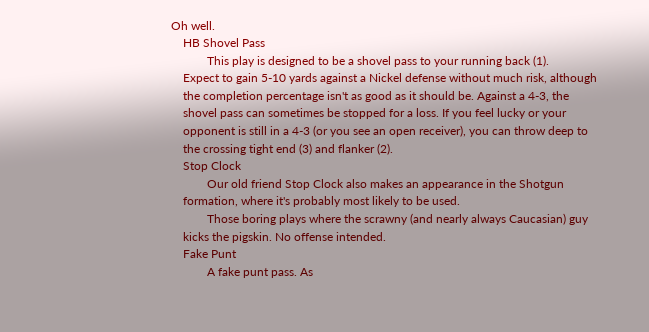Oh well.
    HB Shovel Pass
            This play is designed to be a shovel pass to your running back (1).
    Expect to gain 5-10 yards against a Nickel defense without much risk, although
    the completion percentage isn't as good as it should be. Against a 4-3, the
    shovel pass can sometimes be stopped for a loss. If you feel lucky or your
    opponent is still in a 4-3 (or you see an open receiver), you can throw deep to
    the crossing tight end (3) and flanker (2).
    Stop Clock
            Our old friend Stop Clock also makes an appearance in the Shotgun
    formation, where it's probably most likely to be used.
            Those boring plays where the scrawny (and nearly always Caucasian) guy
    kicks the pigskin. No offense intended.
    Fake Punt
            A fake punt pass. As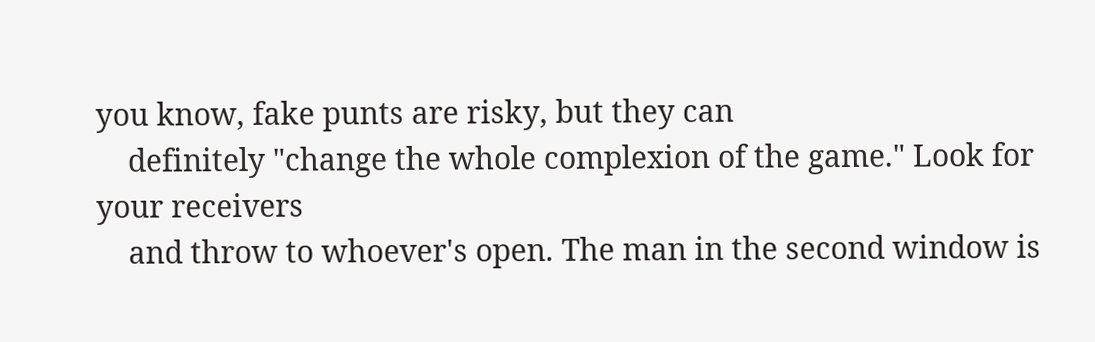you know, fake punts are risky, but they can
    definitely "change the whole complexion of the game." Look for your receivers
    and throw to whoever's open. The man in the second window is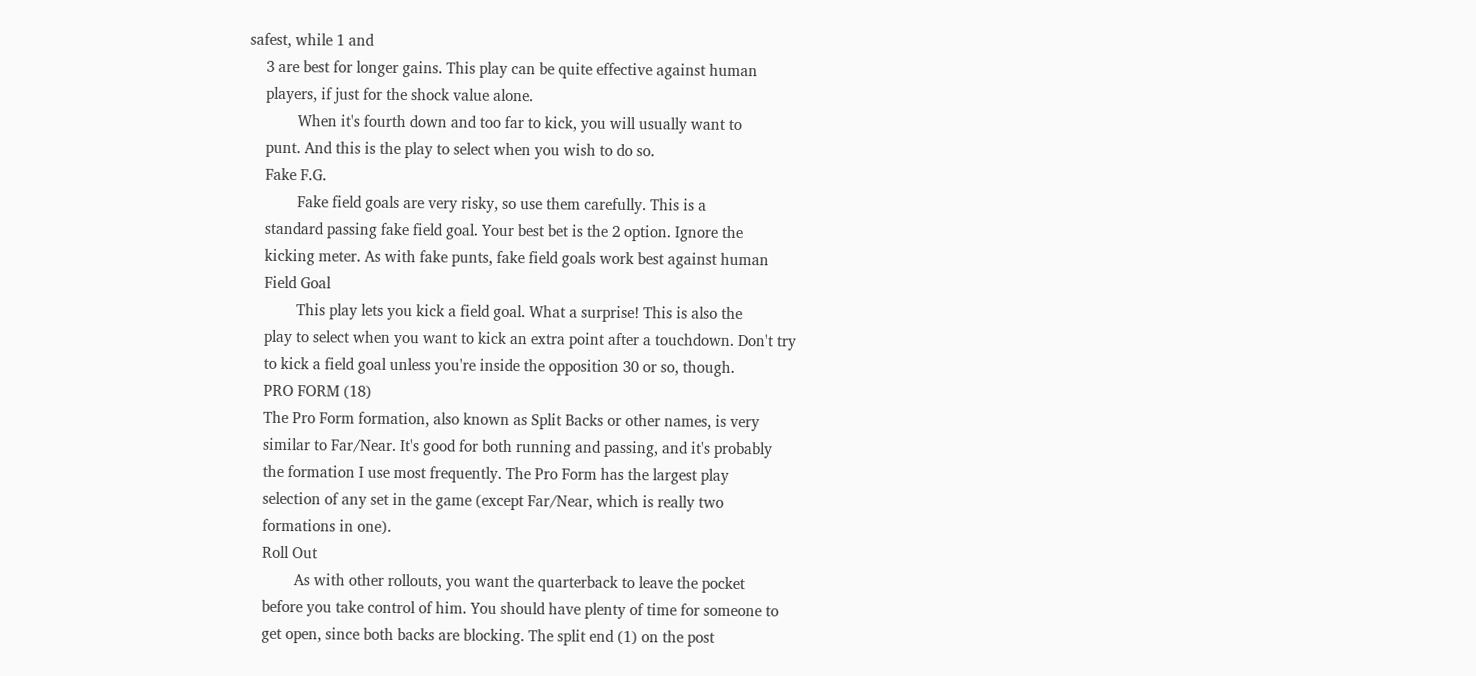safest, while 1 and
    3 are best for longer gains. This play can be quite effective against human
    players, if just for the shock value alone.
            When it's fourth down and too far to kick, you will usually want to
    punt. And this is the play to select when you wish to do so.
    Fake F.G.
            Fake field goals are very risky, so use them carefully. This is a
    standard passing fake field goal. Your best bet is the 2 option. Ignore the
    kicking meter. As with fake punts, fake field goals work best against human
    Field Goal
            This play lets you kick a field goal. What a surprise! This is also the
    play to select when you want to kick an extra point after a touchdown. Don't try
    to kick a field goal unless you're inside the opposition 30 or so, though.
    PRO FORM (18)
    The Pro Form formation, also known as Split Backs or other names, is very
    similar to Far/Near. It's good for both running and passing, and it's probably
    the formation I use most frequently. The Pro Form has the largest play
    selection of any set in the game (except Far/Near, which is really two
    formations in one).
    Roll Out
            As with other rollouts, you want the quarterback to leave the pocket
    before you take control of him. You should have plenty of time for someone to
    get open, since both backs are blocking. The split end (1) on the post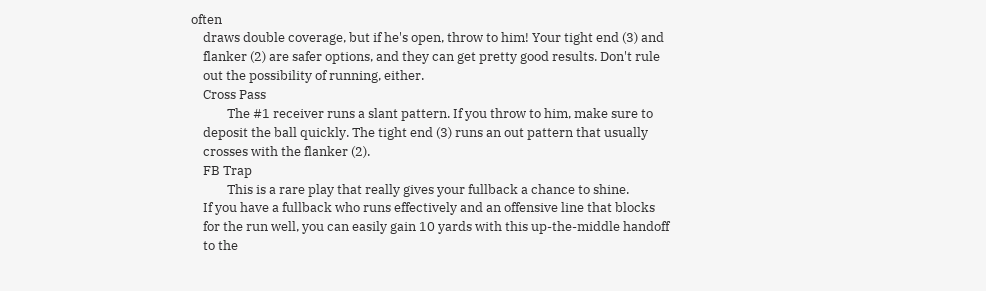often
    draws double coverage, but if he's open, throw to him! Your tight end (3) and
    flanker (2) are safer options, and they can get pretty good results. Don't rule
    out the possibility of running, either.
    Cross Pass
            The #1 receiver runs a slant pattern. If you throw to him, make sure to
    deposit the ball quickly. The tight end (3) runs an out pattern that usually
    crosses with the flanker (2).
    FB Trap
            This is a rare play that really gives your fullback a chance to shine.
    If you have a fullback who runs effectively and an offensive line that blocks
    for the run well, you can easily gain 10 yards with this up-the-middle handoff
    to the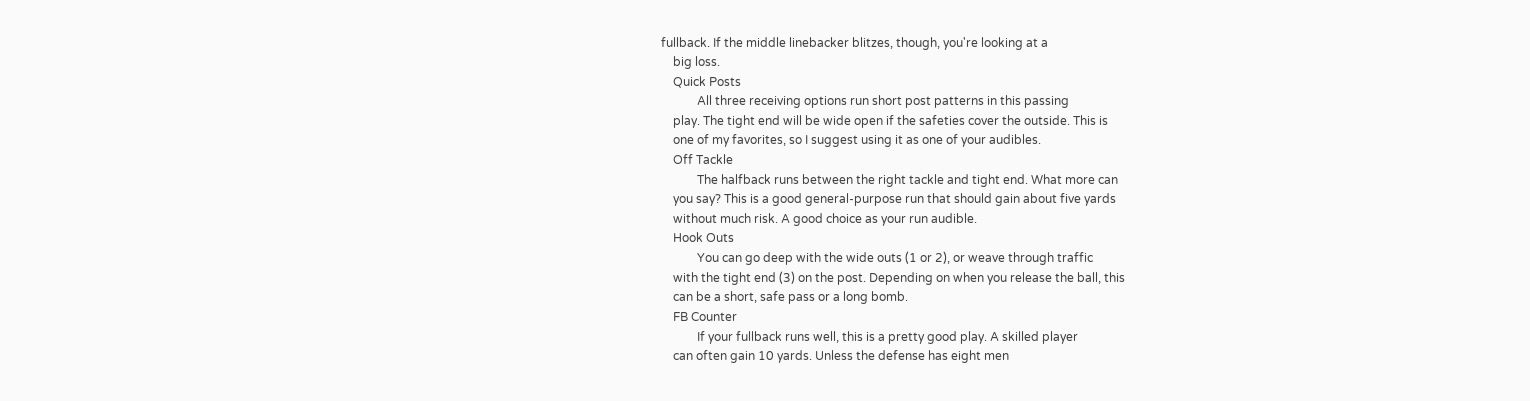fullback. If the middle linebacker blitzes, though, you're looking at a
    big loss.
    Quick Posts
            All three receiving options run short post patterns in this passing
    play. The tight end will be wide open if the safeties cover the outside. This is
    one of my favorites, so I suggest using it as one of your audibles.
    Off Tackle
            The halfback runs between the right tackle and tight end. What more can
    you say? This is a good general-purpose run that should gain about five yards
    without much risk. A good choice as your run audible.
    Hook Outs
            You can go deep with the wide outs (1 or 2), or weave through traffic
    with the tight end (3) on the post. Depending on when you release the ball, this
    can be a short, safe pass or a long bomb.
    FB Counter
            If your fullback runs well, this is a pretty good play. A skilled player
    can often gain 10 yards. Unless the defense has eight men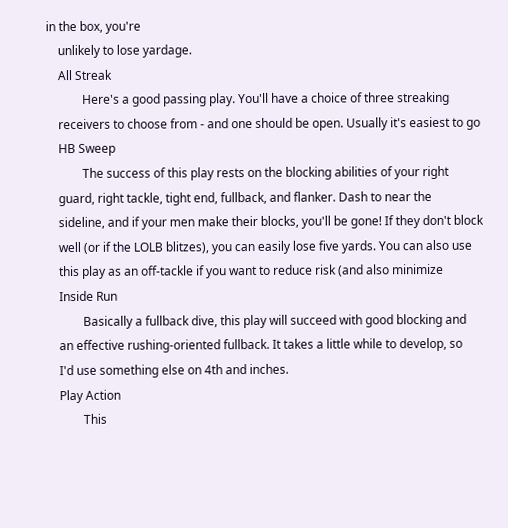in the box, you're
    unlikely to lose yardage.
    All Streak
            Here's a good passing play. You'll have a choice of three streaking
    receivers to choose from - and one should be open. Usually it's easiest to go
    HB Sweep
            The success of this play rests on the blocking abilities of your right
    guard, right tackle, tight end, fullback, and flanker. Dash to near the
    sideline, and if your men make their blocks, you'll be gone! If they don't block
    well (or if the LOLB blitzes), you can easily lose five yards. You can also use
    this play as an off-tackle if you want to reduce risk (and also minimize
    Inside Run
            Basically a fullback dive, this play will succeed with good blocking and
    an effective rushing-oriented fullback. It takes a little while to develop, so
    I'd use something else on 4th and inches.
    Play Action
            This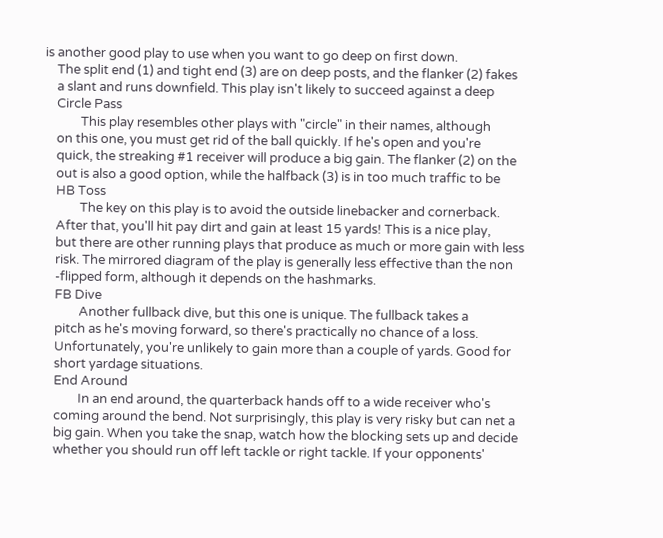is another good play to use when you want to go deep on first down.
    The split end (1) and tight end (3) are on deep posts, and the flanker (2) fakes
    a slant and runs downfield. This play isn't likely to succeed against a deep
    Circle Pass
            This play resembles other plays with "circle" in their names, although
    on this one, you must get rid of the ball quickly. If he's open and you're
    quick, the streaking #1 receiver will produce a big gain. The flanker (2) on the
    out is also a good option, while the halfback (3) is in too much traffic to be
    HB Toss
            The key on this play is to avoid the outside linebacker and cornerback.
    After that, you'll hit pay dirt and gain at least 15 yards! This is a nice play,
    but there are other running plays that produce as much or more gain with less
    risk. The mirrored diagram of the play is generally less effective than the non
    -flipped form, although it depends on the hashmarks.
    FB Dive
            Another fullback dive, but this one is unique. The fullback takes a
    pitch as he's moving forward, so there's practically no chance of a loss.
    Unfortunately, you're unlikely to gain more than a couple of yards. Good for
    short yardage situations.
    End Around
            In an end around, the quarterback hands off to a wide receiver who's
    coming around the bend. Not surprisingly, this play is very risky but can net a
    big gain. When you take the snap, watch how the blocking sets up and decide
    whether you should run off left tackle or right tackle. If your opponents'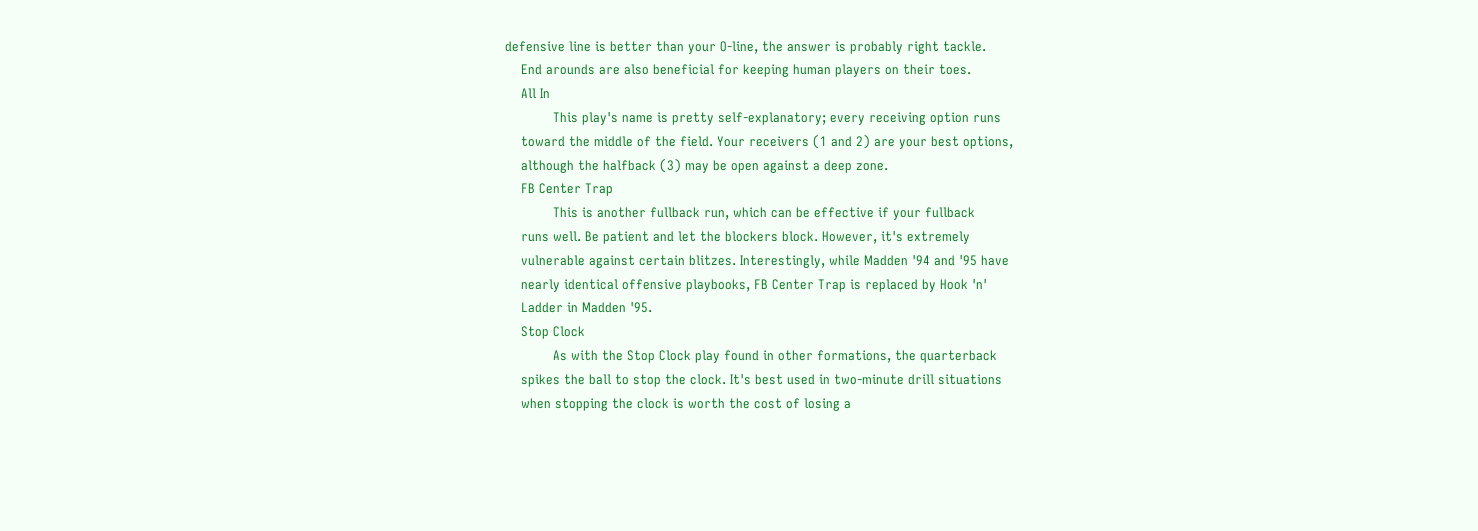defensive line is better than your O-line, the answer is probably right tackle.
    End arounds are also beneficial for keeping human players on their toes.
    All In
            This play's name is pretty self-explanatory; every receiving option runs
    toward the middle of the field. Your receivers (1 and 2) are your best options,
    although the halfback (3) may be open against a deep zone.
    FB Center Trap
            This is another fullback run, which can be effective if your fullback
    runs well. Be patient and let the blockers block. However, it's extremely
    vulnerable against certain blitzes. Interestingly, while Madden '94 and '95 have
    nearly identical offensive playbooks, FB Center Trap is replaced by Hook 'n'
    Ladder in Madden '95.
    Stop Clock
            As with the Stop Clock play found in other formations, the quarterback
    spikes the ball to stop the clock. It's best used in two-minute drill situations
    when stopping the clock is worth the cost of losing a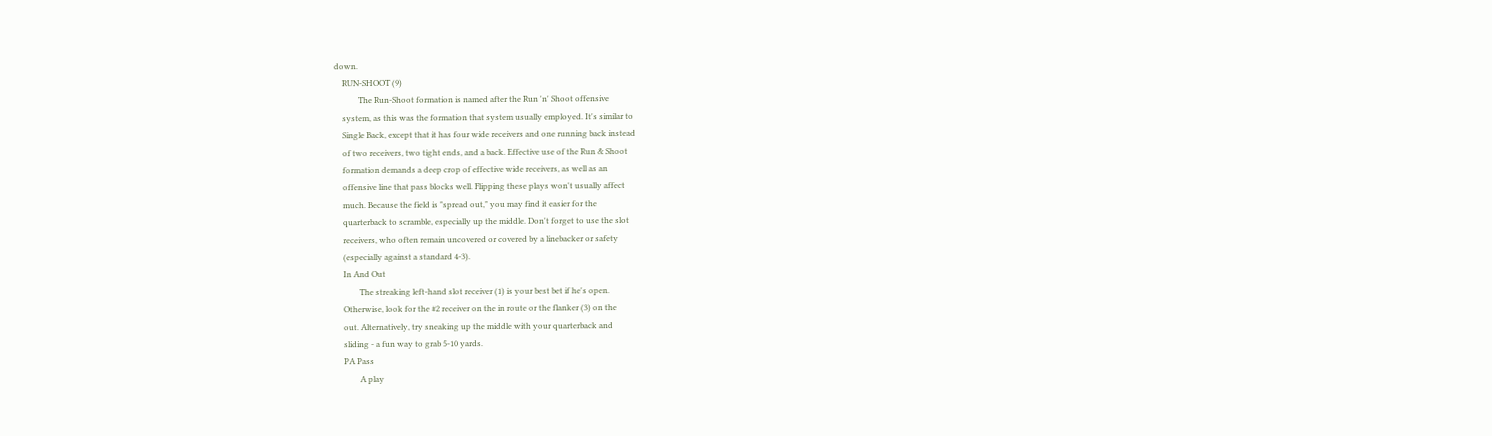down.
    RUN-SHOOT (9)
            The Run-Shoot formation is named after the Run 'n' Shoot offensive
    system, as this was the formation that system usually employed. It's similar to
    Single Back, except that it has four wide receivers and one running back instead
    of two receivers, two tight ends, and a back. Effective use of the Run & Shoot
    formation demands a deep crop of effective wide receivers, as well as an
    offensive line that pass blocks well. Flipping these plays won't usually affect
    much. Because the field is "spread out," you may find it easier for the
    quarterback to scramble, especially up the middle. Don't forget to use the slot
    receivers, who often remain uncovered or covered by a linebacker or safety
    (especially against a standard 4-3).
    In And Out
            The streaking left-hand slot receiver (1) is your best bet if he's open.
    Otherwise, look for the #2 receiver on the in route or the flanker (3) on the
    out. Alternatively, try sneaking up the middle with your quarterback and
    sliding - a fun way to grab 5-10 yards.
    PA Pass
            A play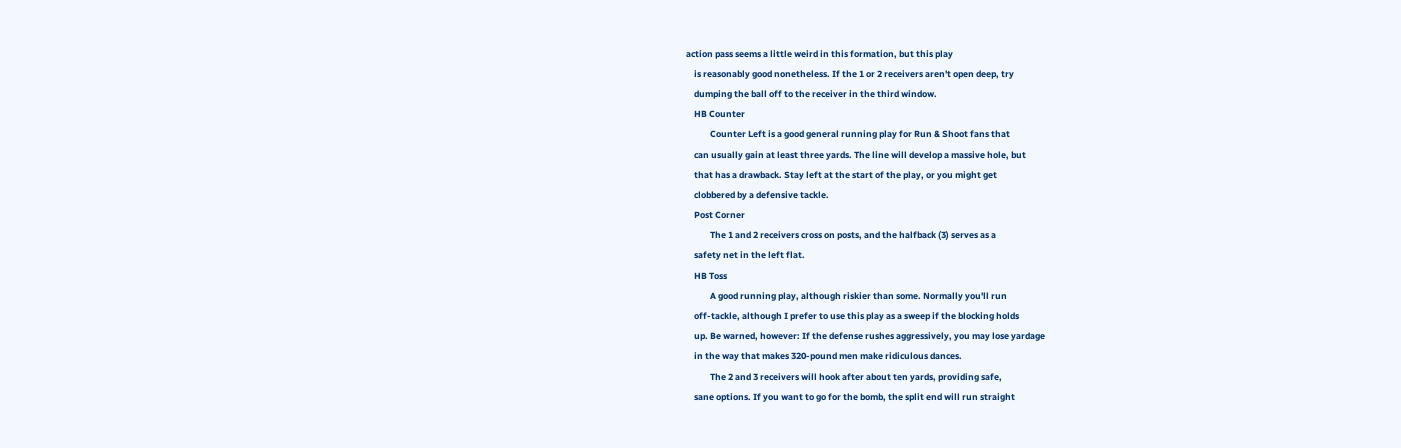action pass seems a little weird in this formation, but this play
    is reasonably good nonetheless. If the 1 or 2 receivers aren't open deep, try
    dumping the ball off to the receiver in the third window.
    HB Counter
            Counter Left is a good general running play for Run & Shoot fans that
    can usually gain at least three yards. The line will develop a massive hole, but
    that has a drawback. Stay left at the start of the play, or you might get
    clobbered by a defensive tackle.
    Post Corner
            The 1 and 2 receivers cross on posts, and the halfback (3) serves as a
    safety net in the left flat.
    HB Toss
            A good running play, although riskier than some. Normally you'll run
    off-tackle, although I prefer to use this play as a sweep if the blocking holds
    up. Be warned, however: If the defense rushes aggressively, you may lose yardage
    in the way that makes 320-pound men make ridiculous dances.
            The 2 and 3 receivers will hook after about ten yards, providing safe,
    sane options. If you want to go for the bomb, the split end will run straight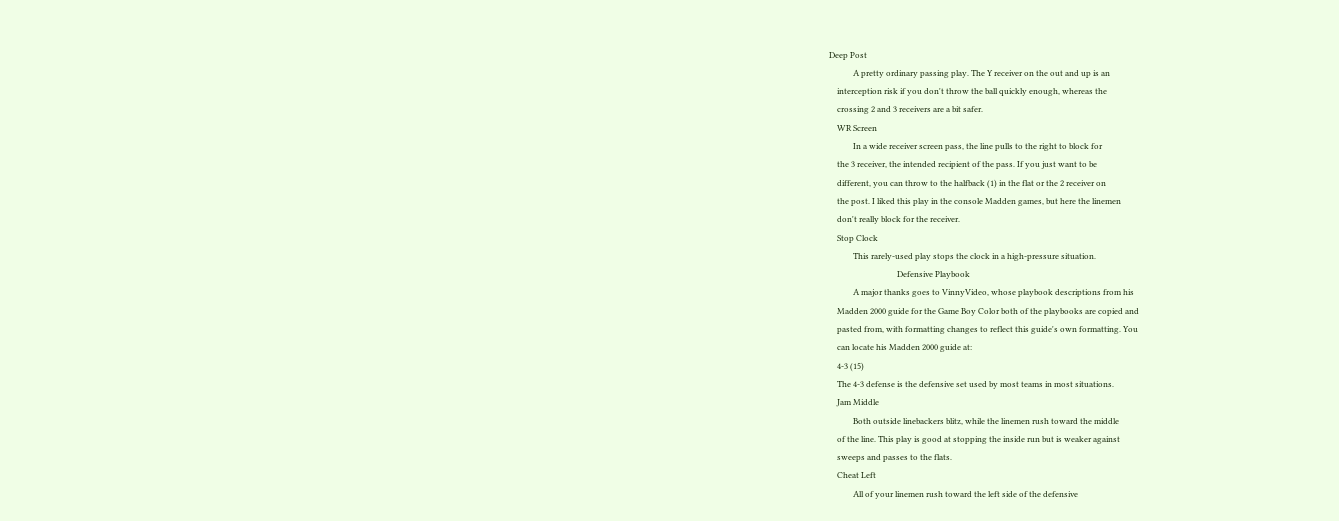Deep Post
            A pretty ordinary passing play. The Y receiver on the out and up is an
    interception risk if you don't throw the ball quickly enough, whereas the
    crossing 2 and 3 receivers are a bit safer.
    WR Screen
            In a wide receiver screen pass, the line pulls to the right to block for
    the 3 receiver, the intended recipient of the pass. If you just want to be
    different, you can throw to the halfback (1) in the flat or the 2 receiver on
    the post. I liked this play in the console Madden games, but here the linemen
    don't really block for the receiver.
    Stop Clock
            This rarely-used play stops the clock in a high-pressure situation.
                                  Defensive Playbook
            A major thanks goes to VinnyVideo, whose playbook descriptions from his
    Madden 2000 guide for the Game Boy Color both of the playbooks are copied and
    pasted from, with formatting changes to reflect this guide's own formatting. You
    can locate his Madden 2000 guide at:
    4-3 (15)
    The 4-3 defense is the defensive set used by most teams in most situations.
    Jam Middle
            Both outside linebackers blitz, while the linemen rush toward the middle
    of the line. This play is good at stopping the inside run but is weaker against
    sweeps and passes to the flats.
    Cheat Left
            All of your linemen rush toward the left side of the defensive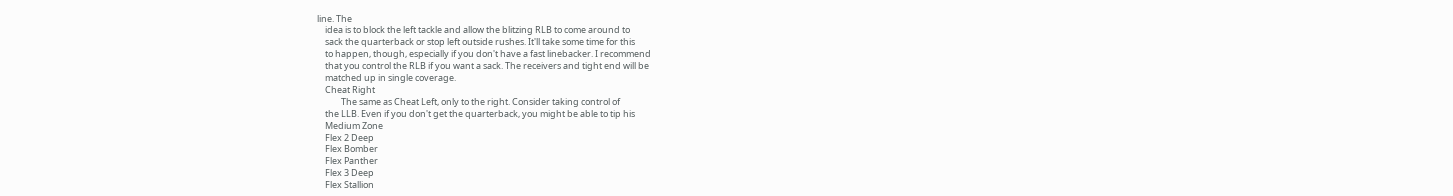line. The
    idea is to block the left tackle and allow the blitzing RLB to come around to
    sack the quarterback or stop left outside rushes. It'll take some time for this
    to happen, though, especially if you don't have a fast linebacker. I recommend
    that you control the RLB if you want a sack. The receivers and tight end will be
    matched up in single coverage.
    Cheat Right
            The same as Cheat Left, only to the right. Consider taking control of
    the LLB. Even if you don't get the quarterback, you might be able to tip his
    Medium Zone
    Flex 2 Deep
    Flex Bomber
    Flex Panther
    Flex 3 Deep
    Flex Stallion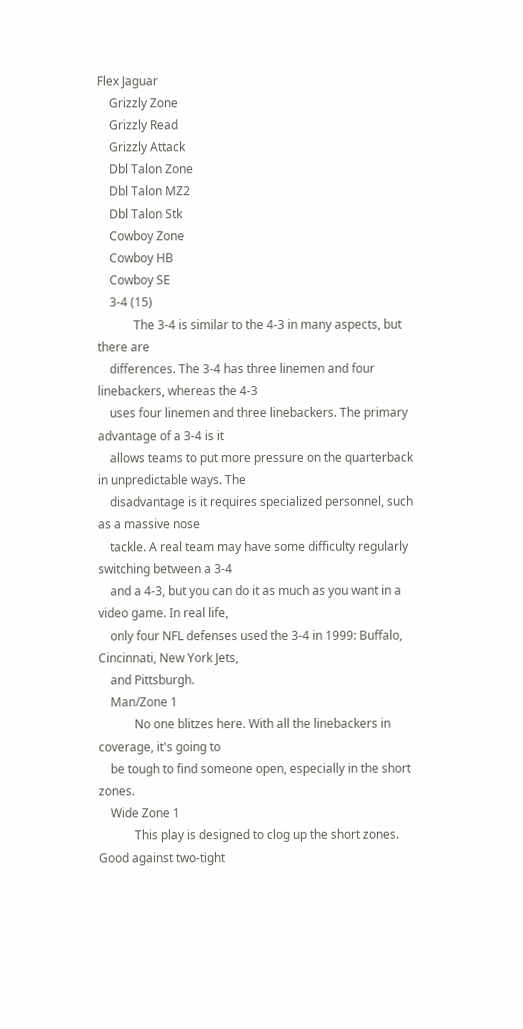Flex Jaguar
    Grizzly Zone
    Grizzly Read
    Grizzly Attack
    Dbl Talon Zone
    Dbl Talon MZ2
    Dbl Talon Stk
    Cowboy Zone
    Cowboy HB
    Cowboy SE
    3-4 (15)
            The 3-4 is similar to the 4-3 in many aspects, but there are
    differences. The 3-4 has three linemen and four linebackers, whereas the 4-3
    uses four linemen and three linebackers. The primary advantage of a 3-4 is it
    allows teams to put more pressure on the quarterback in unpredictable ways. The
    disadvantage is it requires specialized personnel, such as a massive nose
    tackle. A real team may have some difficulty regularly switching between a 3-4
    and a 4-3, but you can do it as much as you want in a video game. In real life,
    only four NFL defenses used the 3-4 in 1999: Buffalo, Cincinnati, New York Jets,
    and Pittsburgh.
    Man/Zone 1
            No one blitzes here. With all the linebackers in coverage, it's going to
    be tough to find someone open, especially in the short zones.
    Wide Zone 1
            This play is designed to clog up the short zones. Good against two-tight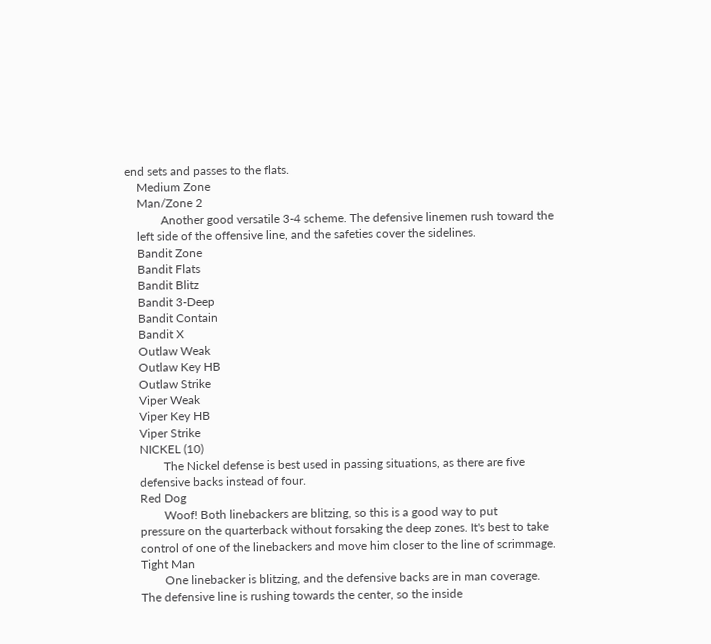end sets and passes to the flats.
    Medium Zone
    Man/Zone 2
            Another good versatile 3-4 scheme. The defensive linemen rush toward the
    left side of the offensive line, and the safeties cover the sidelines.
    Bandit Zone
    Bandit Flats
    Bandit Blitz
    Bandit 3-Deep
    Bandit Contain
    Bandit X
    Outlaw Weak
    Outlaw Key HB
    Outlaw Strike
    Viper Weak
    Viper Key HB
    Viper Strike
    NICKEL (10)
            The Nickel defense is best used in passing situations, as there are five
    defensive backs instead of four.
    Red Dog
            Woof! Both linebackers are blitzing, so this is a good way to put
    pressure on the quarterback without forsaking the deep zones. It's best to take
    control of one of the linebackers and move him closer to the line of scrimmage.
    Tight Man
            One linebacker is blitzing, and the defensive backs are in man coverage.
    The defensive line is rushing towards the center, so the inside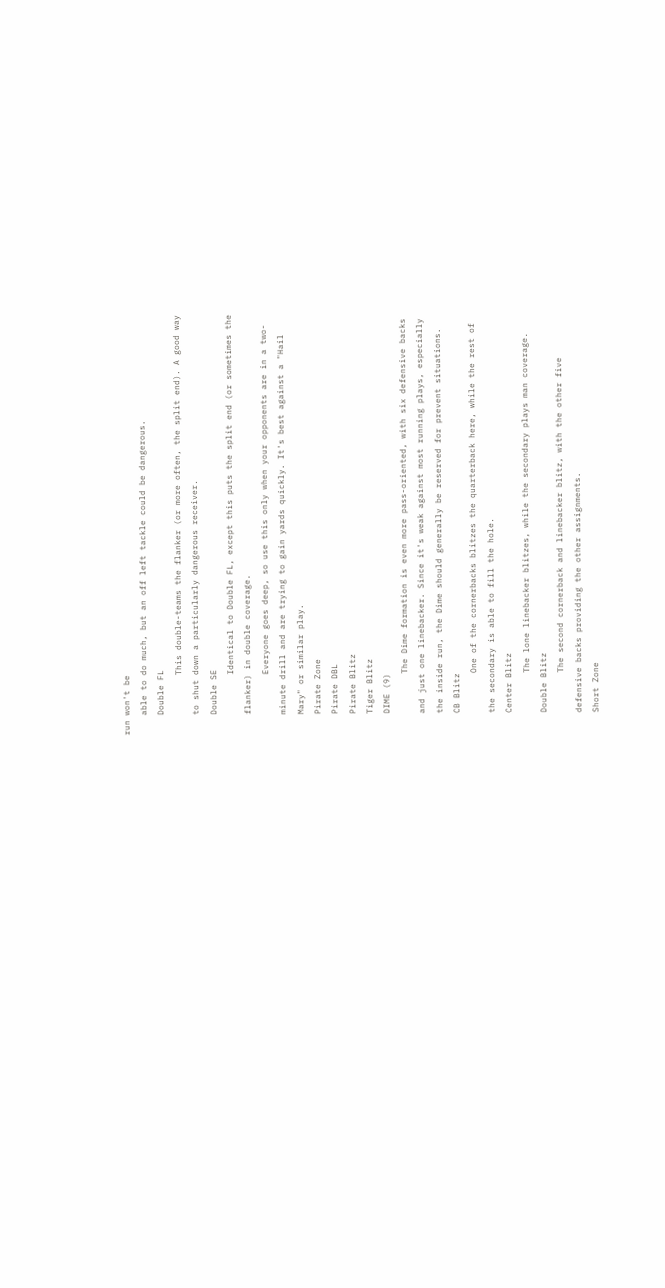run won't be
    able to do much, but an off left tackle could be dangerous.
    Double FL
            This double-teams the flanker (or more often, the split end). A good way
    to shut down a particularly dangerous receiver.
    Double SE
            Identical to Double FL, except this puts the split end (or sometimes the
    flanker) in double coverage.
            Everyone goes deep, so use this only when your opponents are in a two-
    minute drill and are trying to gain yards quickly. It's best against a "Hail
    Mary" or similar play.
    Pirate Zone
    Pirate DBL
    Pirate Blitz
    Tiger Blitz
    DIME (9)
            The Dime formation is even more pass-oriented, with six defensive backs
    and just one linebacker. Since it's weak against most running plays, especially
    the inside run, the Dime should generally be reserved for prevent situations.
    CB Blitz
            One of the cornerbacks blitzes the quarterback here, while the rest of
    the secondary is able to fill the hole.
    Center Blitz
            The lone linebacker blitzes, while the secondary plays man coverage.
    Double Blitz
            The second cornerback and linebacker blitz, with the other five
    defensive backs providing the other assignments.
    Short Zone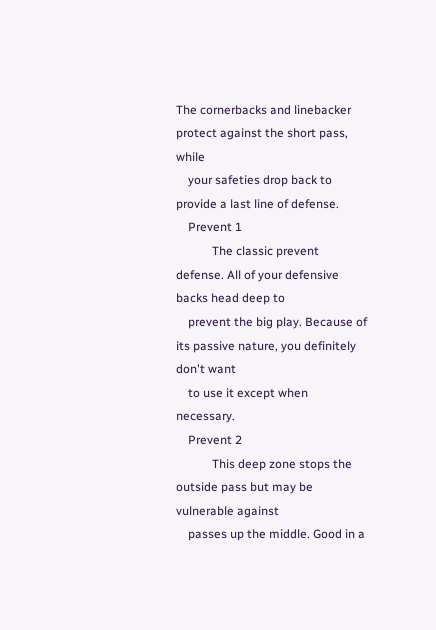The cornerbacks and linebacker protect against the short pass, while
    your safeties drop back to provide a last line of defense.
    Prevent 1
            The classic prevent defense. All of your defensive backs head deep to
    prevent the big play. Because of its passive nature, you definitely don't want
    to use it except when necessary.
    Prevent 2
            This deep zone stops the outside pass but may be vulnerable against
    passes up the middle. Good in a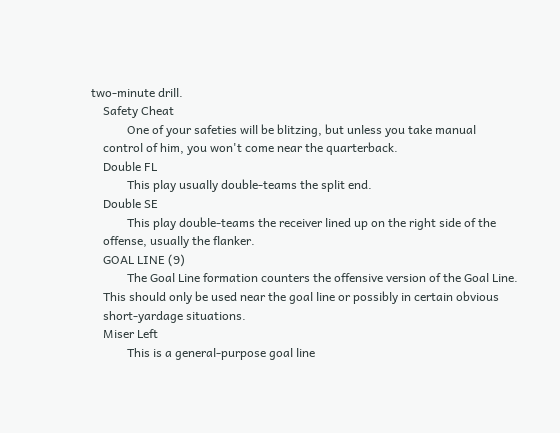two-minute drill.
    Safety Cheat
            One of your safeties will be blitzing, but unless you take manual
    control of him, you won't come near the quarterback.
    Double FL
            This play usually double-teams the split end.
    Double SE
            This play double-teams the receiver lined up on the right side of the
    offense, usually the flanker.
    GOAL LINE (9)
            The Goal Line formation counters the offensive version of the Goal Line.
    This should only be used near the goal line or possibly in certain obvious
    short-yardage situations.
    Miser Left
            This is a general-purpose goal line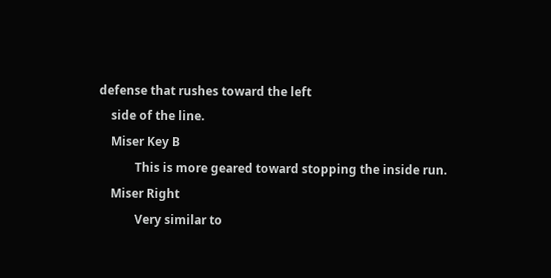defense that rushes toward the left
    side of the line.
    Miser Key B
            This is more geared toward stopping the inside run.
    Miser Right
            Very similar to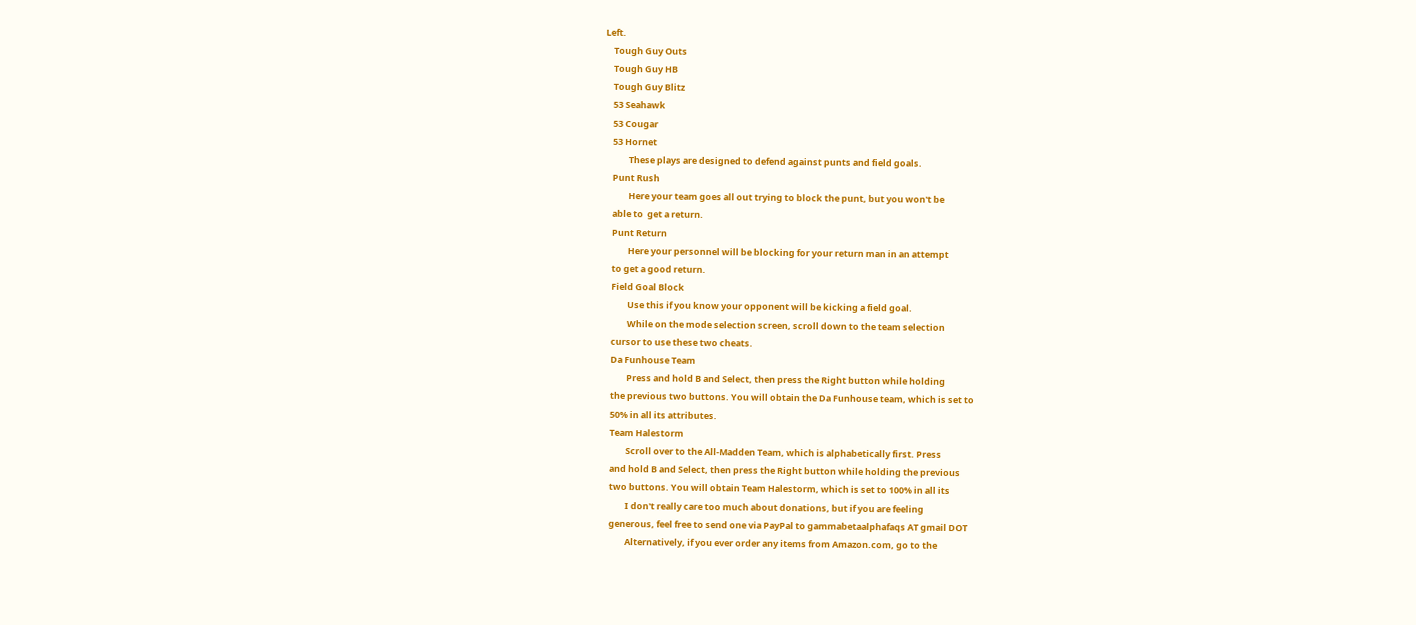Left.
    Tough Guy Outs
    Tough Guy HB
    Tough Guy Blitz
    53 Seahawk
    53 Cougar
    53 Hornet
            These plays are designed to defend against punts and field goals.
    Punt Rush
            Here your team goes all out trying to block the punt, but you won't be
    able to  get a return.
    Punt Return
            Here your personnel will be blocking for your return man in an attempt
    to get a good return.
    Field Goal Block
            Use this if you know your opponent will be kicking a field goal.
            While on the mode selection screen, scroll down to the team selection
    cursor to use these two cheats.
    Da Funhouse Team
            Press and hold B and Select, then press the Right button while holding
    the previous two buttons. You will obtain the Da Funhouse team, which is set to
    50% in all its attributes.
    Team Halestorm
            Scroll over to the All-Madden Team, which is alphabetically first. Press
    and hold B and Select, then press the Right button while holding the previous
    two buttons. You will obtain Team Halestorm, which is set to 100% in all its
            I don't really care too much about donations, but if you are feeling
    generous, feel free to send one via PayPal to gammabetaalphafaqs AT gmail DOT
            Alternatively, if you ever order any items from Amazon.com, go to the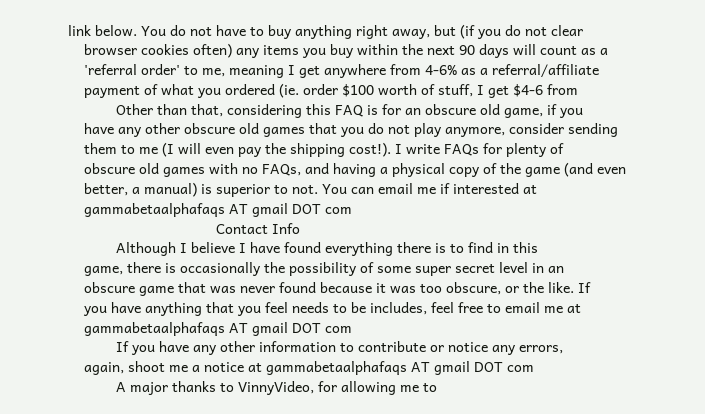link below. You do not have to buy anything right away, but (if you do not clear
    browser cookies often) any items you buy within the next 90 days will count as a
    'referral order' to me, meaning I get anywhere from 4-6% as a referral/affiliate
    payment of what you ordered (ie. order $100 worth of stuff, I get $4-6 from
            Other than that, considering this FAQ is for an obscure old game, if you
    have any other obscure old games that you do not play anymore, consider sending
    them to me (I will even pay the shipping cost!). I write FAQs for plenty of
    obscure old games with no FAQs, and having a physical copy of the game (and even
    better, a manual) is superior to not. You can email me if interested at
    gammabetaalphafaqs AT gmail DOT com
                                     Contact Info
            Although I believe I have found everything there is to find in this
    game, there is occasionally the possibility of some super secret level in an
    obscure game that was never found because it was too obscure, or the like. If
    you have anything that you feel needs to be includes, feel free to email me at
    gammabetaalphafaqs AT gmail DOT com
            If you have any other information to contribute or notice any errors,
    again, shoot me a notice at gammabetaalphafaqs AT gmail DOT com
            A major thanks to VinnyVideo, for allowing me to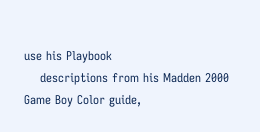use his Playbook
    descriptions from his Madden 2000 Game Boy Color guide,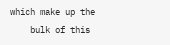which make up the
    bulk of this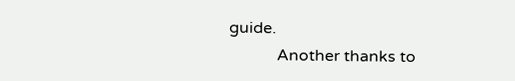guide.
            Another thanks to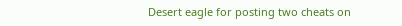Desert eagle for posting two cheats on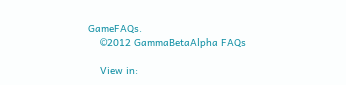GameFAQs.
    ©2012 GammaBetaAlpha FAQs

    View in: